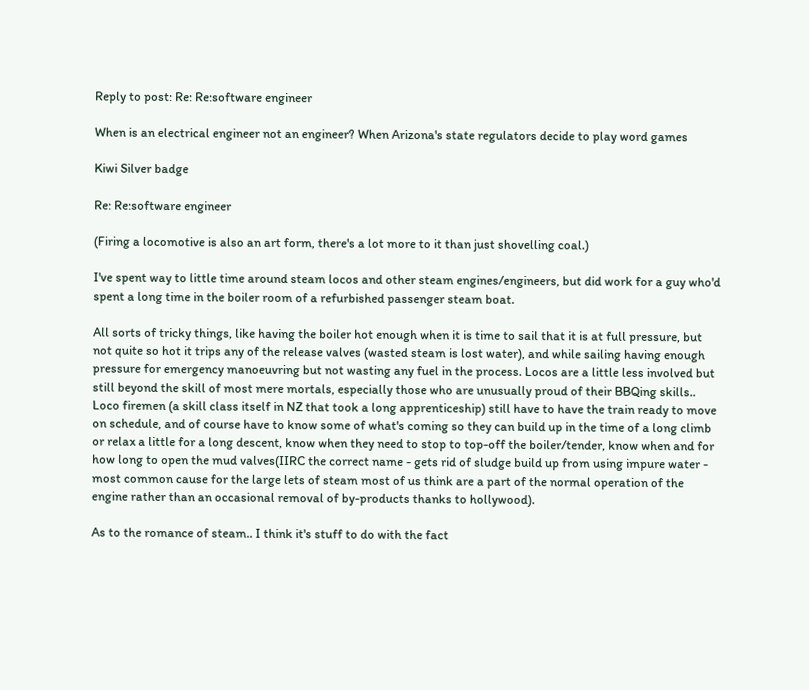Reply to post: Re: Re:software engineer

When is an electrical engineer not an engineer? When Arizona's state regulators decide to play word games

Kiwi Silver badge

Re: Re:software engineer

(Firing a locomotive is also an art form, there's a lot more to it than just shovelling coal.)

I've spent way to little time around steam locos and other steam engines/engineers, but did work for a guy who'd spent a long time in the boiler room of a refurbished passenger steam boat.

All sorts of tricky things, like having the boiler hot enough when it is time to sail that it is at full pressure, but not quite so hot it trips any of the release valves (wasted steam is lost water), and while sailing having enough pressure for emergency manoeuvring but not wasting any fuel in the process. Locos are a little less involved but still beyond the skill of most mere mortals, especially those who are unusually proud of their BBQing skills.. Loco firemen (a skill class itself in NZ that took a long apprenticeship) still have to have the train ready to move on schedule, and of course have to know some of what's coming so they can build up in the time of a long climb or relax a little for a long descent, know when they need to stop to top-off the boiler/tender, know when and for how long to open the mud valves(IIRC the correct name - gets rid of sludge build up from using impure water - most common cause for the large lets of steam most of us think are a part of the normal operation of the engine rather than an occasional removal of by-products thanks to hollywood).

As to the romance of steam.. I think it's stuff to do with the fact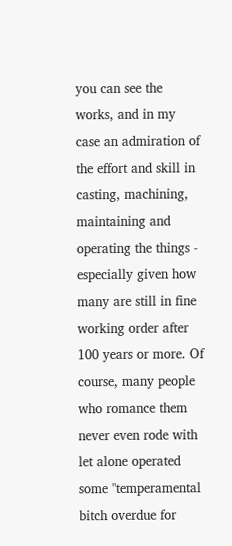you can see the works, and in my case an admiration of the effort and skill in casting, machining, maintaining and operating the things - especially given how many are still in fine working order after 100 years or more. Of course, many people who romance them never even rode with let alone operated some "temperamental bitch overdue for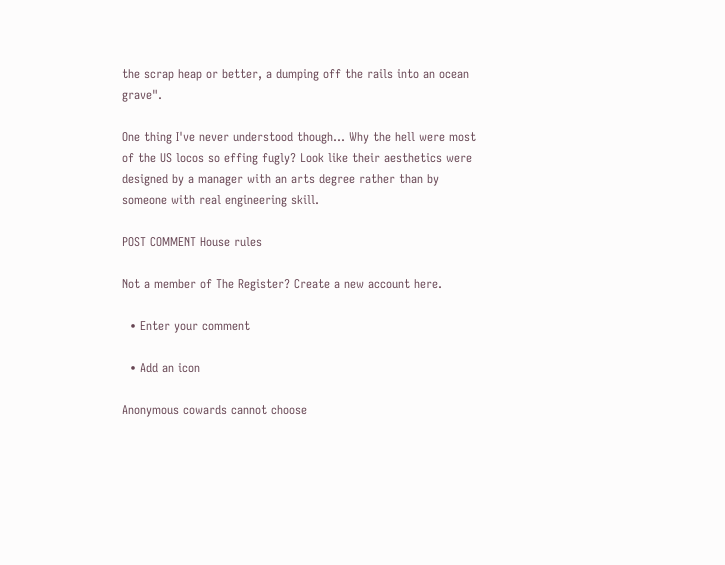the scrap heap or better, a dumping off the rails into an ocean grave".

One thing I've never understood though... Why the hell were most of the US locos so effing fugly? Look like their aesthetics were designed by a manager with an arts degree rather than by someone with real engineering skill.

POST COMMENT House rules

Not a member of The Register? Create a new account here.

  • Enter your comment

  • Add an icon

Anonymous cowards cannot choose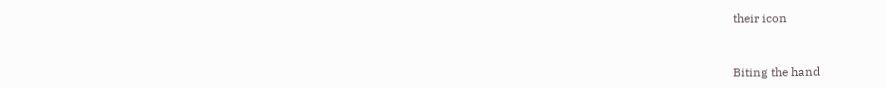their icon


Biting the hand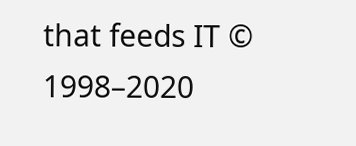that feeds IT © 1998–2020